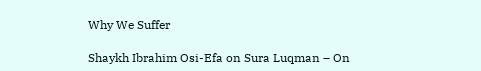Why We Suffer

Shaykh Ibrahim Osi-Efa on Sura Luqman – On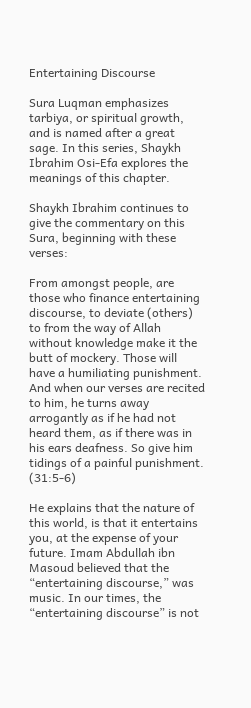Entertaining Discourse

Sura Luqman emphasizes tarbiya, or spiritual growth, and is named after a great sage. In this series, Shaykh Ibrahim Osi-Efa explores the meanings of this chapter.

Shaykh Ibrahim continues to give the commentary on this Sura, beginning with these verses:

From amongst people, are those who finance entertaining discourse, to deviate (others) to from the way of Allah without knowledge make it the butt of mockery. Those will have a humiliating punishment. And when our verses are recited to him, he turns away arrogantly as if he had not heard them, as if there was in his ears deafness. So give him tidings of a painful punishment. (31:5-6)

He explains that the nature of this world, is that it entertains you, at the expense of your future. Imam Abdullah ibn Masoud believed that the “entertaining discourse,” was music. In our times, the “entertaining discourse” is not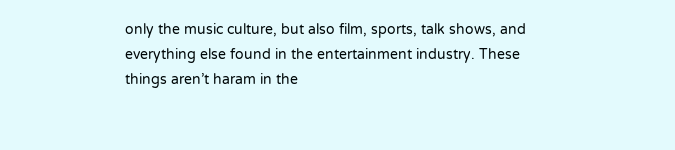only the music culture, but also film, sports, talk shows, and everything else found in the entertainment industry. These things aren’t haram in the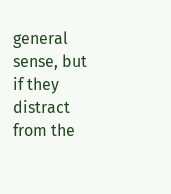general sense, but if they distract from the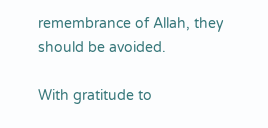remembrance of Allah, they should be avoided.

With gratitude to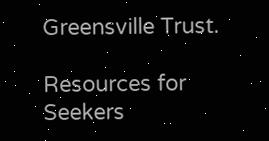Greensville Trust.

Resources for Seekers